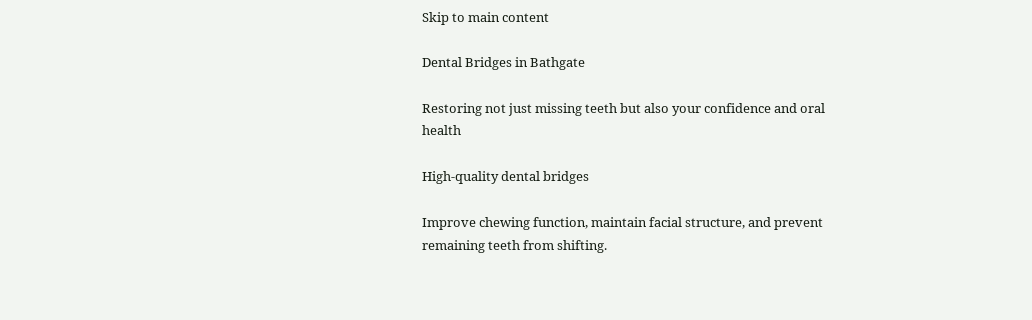Skip to main content

Dental Bridges in Bathgate

Restoring not just missing teeth but also your confidence and oral health

High-quality dental bridges

Improve chewing function, maintain facial structure, and prevent remaining teeth from shifting.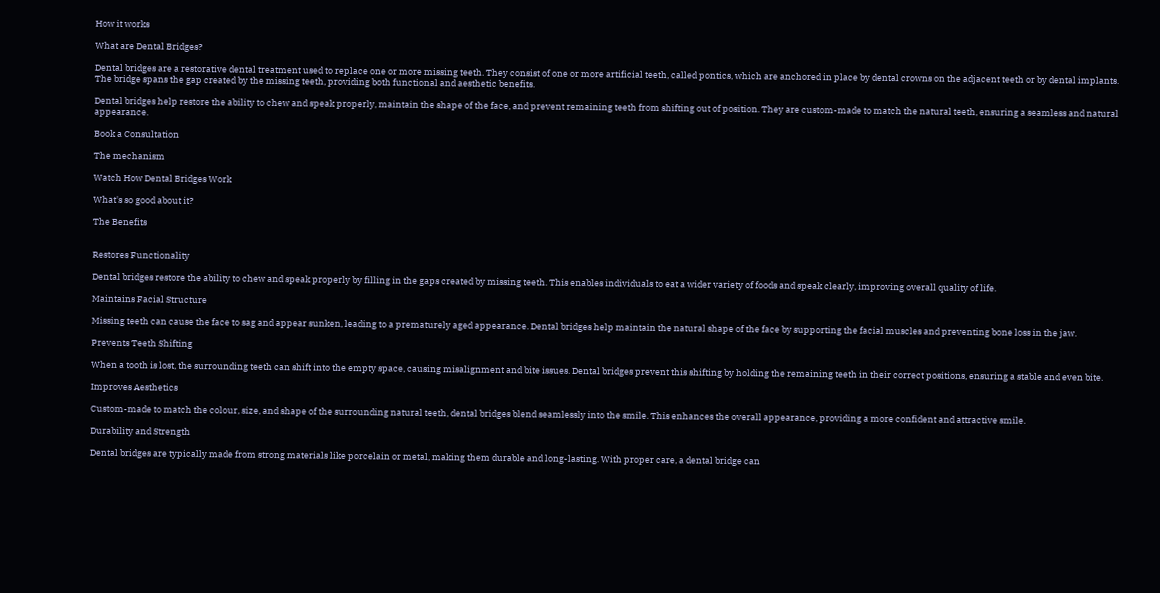How it works

What are Dental Bridges?

Dental bridges are a restorative dental treatment used to replace one or more missing teeth. They consist of one or more artificial teeth, called pontics, which are anchored in place by dental crowns on the adjacent teeth or by dental implants. The bridge spans the gap created by the missing teeth, providing both functional and aesthetic benefits.

Dental bridges help restore the ability to chew and speak properly, maintain the shape of the face, and prevent remaining teeth from shifting out of position. They are custom-made to match the natural teeth, ensuring a seamless and natural appearance.

Book a Consultation

The mechanism

Watch How Dental Bridges Work

What's so good about it?

The Benefits


Restores Functionality

Dental bridges restore the ability to chew and speak properly by filling in the gaps created by missing teeth. This enables individuals to eat a wider variety of foods and speak clearly, improving overall quality of life.

Maintains Facial Structure

Missing teeth can cause the face to sag and appear sunken, leading to a prematurely aged appearance. Dental bridges help maintain the natural shape of the face by supporting the facial muscles and preventing bone loss in the jaw.

Prevents Teeth Shifting

When a tooth is lost, the surrounding teeth can shift into the empty space, causing misalignment and bite issues. Dental bridges prevent this shifting by holding the remaining teeth in their correct positions, ensuring a stable and even bite.

Improves Aesthetics

Custom-made to match the colour, size, and shape of the surrounding natural teeth, dental bridges blend seamlessly into the smile. This enhances the overall appearance, providing a more confident and attractive smile.

Durability and Strength

Dental bridges are typically made from strong materials like porcelain or metal, making them durable and long-lasting. With proper care, a dental bridge can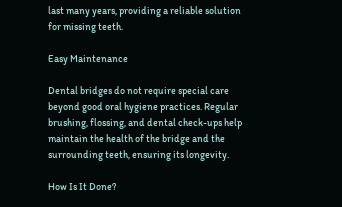last many years, providing a reliable solution for missing teeth.

Easy Maintenance

Dental bridges do not require special care beyond good oral hygiene practices. Regular brushing, flossing, and dental check-ups help maintain the health of the bridge and the surrounding teeth, ensuring its longevity.

How Is It Done?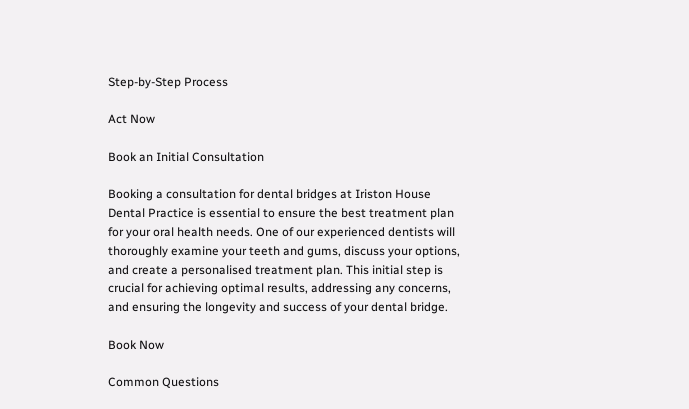Step-by-Step Process

Act Now

Book an Initial Consultation

Booking a consultation for dental bridges at Iriston House Dental Practice is essential to ensure the best treatment plan for your oral health needs. One of our experienced dentists will thoroughly examine your teeth and gums, discuss your options, and create a personalised treatment plan. This initial step is crucial for achieving optimal results, addressing any concerns, and ensuring the longevity and success of your dental bridge.

Book Now

Common Questions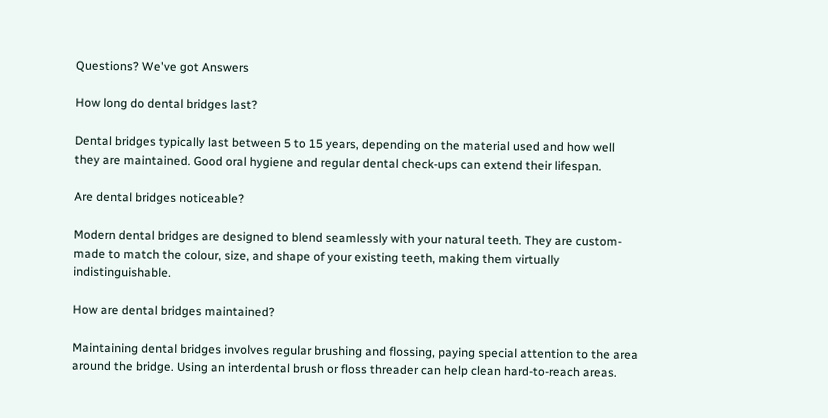Questions? We've got Answers

How long do dental bridges last?

Dental bridges typically last between 5 to 15 years, depending on the material used and how well they are maintained. Good oral hygiene and regular dental check-ups can extend their lifespan.

Are dental bridges noticeable?

Modern dental bridges are designed to blend seamlessly with your natural teeth. They are custom-made to match the colour, size, and shape of your existing teeth, making them virtually indistinguishable.

How are dental bridges maintained?

Maintaining dental bridges involves regular brushing and flossing, paying special attention to the area around the bridge. Using an interdental brush or floss threader can help clean hard-to-reach areas.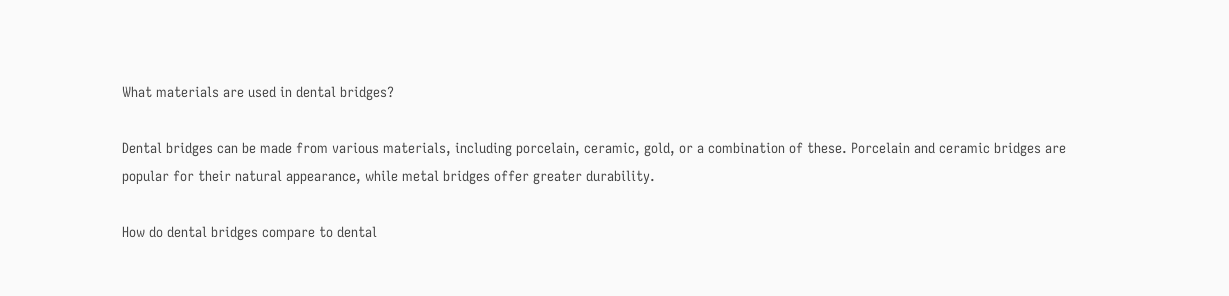What materials are used in dental bridges?

Dental bridges can be made from various materials, including porcelain, ceramic, gold, or a combination of these. Porcelain and ceramic bridges are popular for their natural appearance, while metal bridges offer greater durability.

How do dental bridges compare to dental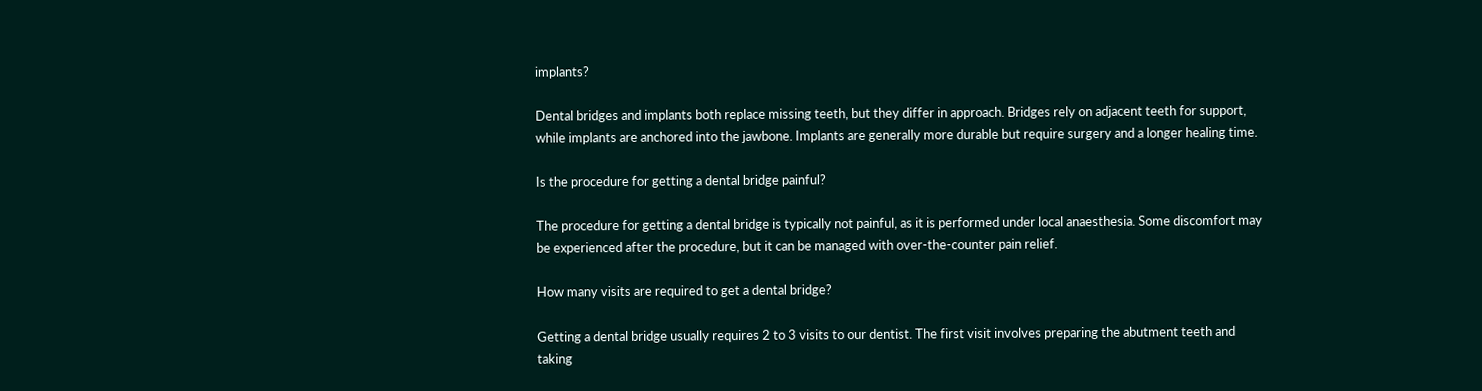implants?

Dental bridges and implants both replace missing teeth, but they differ in approach. Bridges rely on adjacent teeth for support, while implants are anchored into the jawbone. Implants are generally more durable but require surgery and a longer healing time.

Is the procedure for getting a dental bridge painful?

The procedure for getting a dental bridge is typically not painful, as it is performed under local anaesthesia. Some discomfort may be experienced after the procedure, but it can be managed with over-the-counter pain relief.

How many visits are required to get a dental bridge?

Getting a dental bridge usually requires 2 to 3 visits to our dentist. The first visit involves preparing the abutment teeth and taking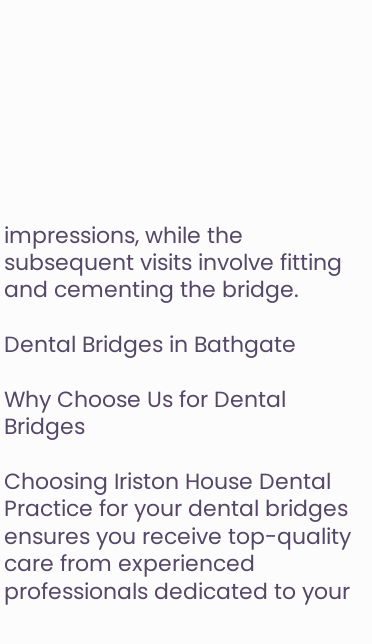impressions, while the subsequent visits involve fitting and cementing the bridge.

Dental Bridges in Bathgate

Why Choose Us for Dental Bridges

Choosing Iriston House Dental Practice for your dental bridges ensures you receive top-quality care from experienced professionals dedicated to your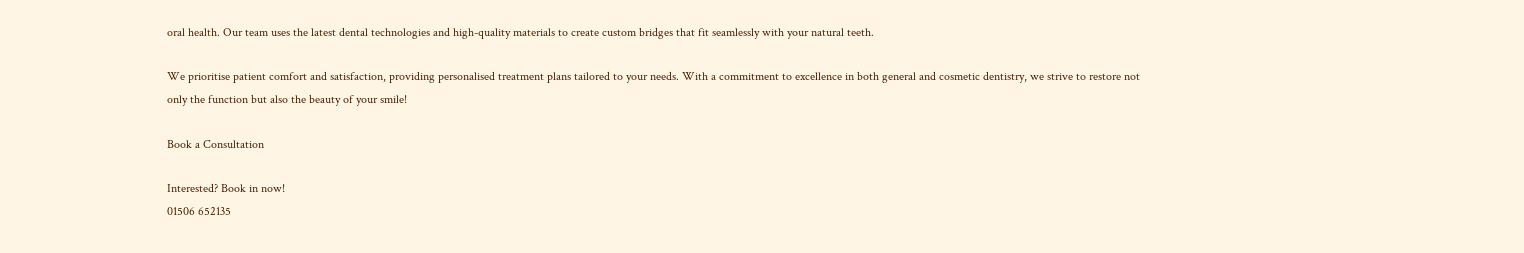oral health. Our team uses the latest dental technologies and high-quality materials to create custom bridges that fit seamlessly with your natural teeth.

We prioritise patient comfort and satisfaction, providing personalised treatment plans tailored to your needs. With a commitment to excellence in both general and cosmetic dentistry, we strive to restore not only the function but also the beauty of your smile!

Book a Consultation

Interested? Book in now!
01506 652135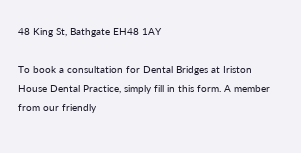48 King St, Bathgate EH48 1AY

To book a consultation for Dental Bridges at Iriston House Dental Practice, simply fill in this form. A member from our friendly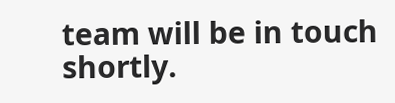team will be in touch shortly.